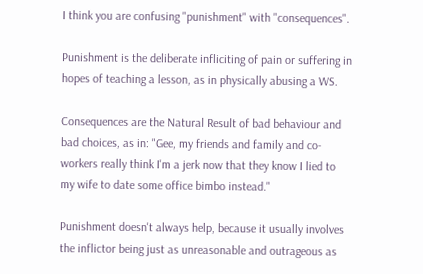I think you are confusing "punishment" with "consequences".

Punishment is the deliberate infliciting of pain or suffering in hopes of teaching a lesson, as in physically abusing a WS.

Consequences are the Natural Result of bad behaviour and bad choices, as in: "Gee, my friends and family and co-workers really think I'm a jerk now that they know I lied to my wife to date some office bimbo instead."

Punishment doesn't always help, because it usually involves the inflictor being just as unreasonable and outrageous as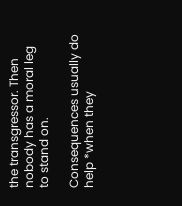the transgressor. Then nobody has a moral leg to stand on.

Consequences usually do help *when they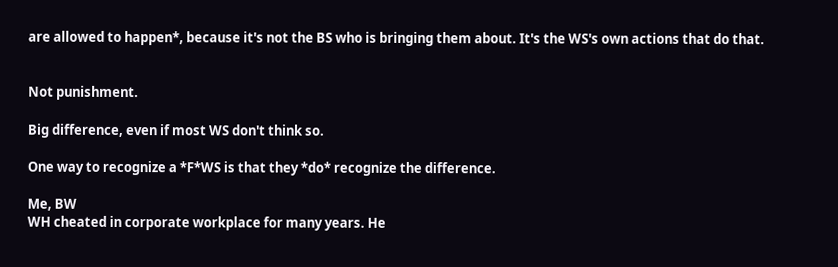are allowed to happen*, because it's not the BS who is bringing them about. It's the WS's own actions that do that.


Not punishment.

Big difference, even if most WS don't think so.

One way to recognize a *F*WS is that they *do* recognize the difference.

Me, BW
WH cheated in corporate workplace for many years. He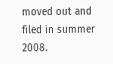moved out and filed in summer 2008.